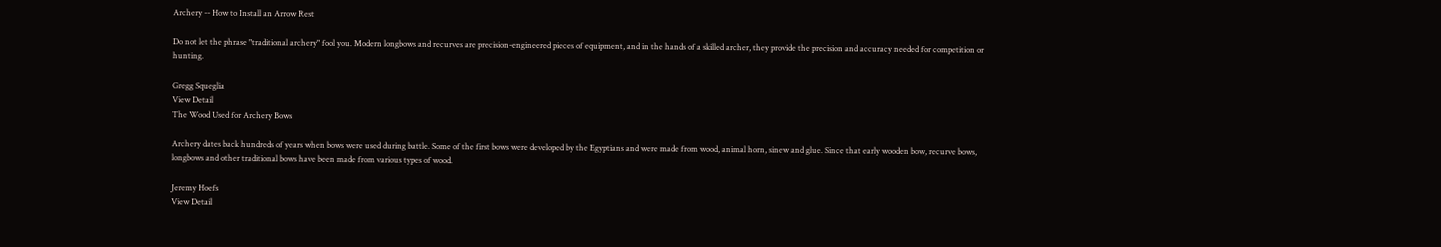Archery -- How to Install an Arrow Rest

Do not let the phrase "traditional archery" fool you. Modern longbows and recurves are precision-engineered pieces of equipment, and in the hands of a skilled archer, they provide the precision and accuracy needed for competition or hunting.

Gregg Squeglia
View Detail
The Wood Used for Archery Bows

Archery dates back hundreds of years when bows were used during battle. Some of the first bows were developed by the Egyptians and were made from wood, animal horn, sinew and glue. Since that early wooden bow, recurve bows, longbows and other traditional bows have been made from various types of wood.

Jeremy Hoefs
View Detail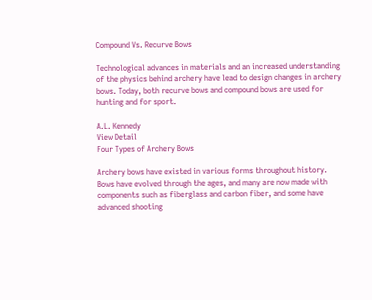Compound Vs. Recurve Bows

Technological advances in materials and an increased understanding of the physics behind archery have lead to design changes in archery bows. Today, both recurve bows and compound bows are used for hunting and for sport.

A.L. Kennedy
View Detail
Four Types of Archery Bows

Archery bows have existed in various forms throughout history. Bows have evolved through the ages, and many are now made with components such as fiberglass and carbon fiber, and some have advanced shooting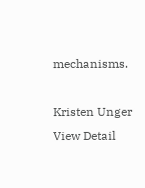mechanisms.

Kristen Unger
View Detail